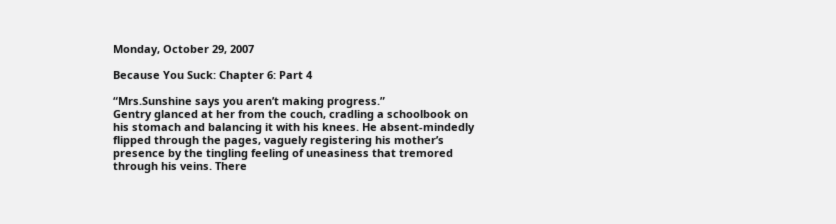Monday, October 29, 2007

Because You Suck: Chapter 6: Part 4

“Mrs.Sunshine says you aren’t making progress.”
Gentry glanced at her from the couch, cradling a schoolbook on his stomach and balancing it with his knees. He absent-mindedly flipped through the pages, vaguely registering his mother’s presence by the tingling feeling of uneasiness that tremored through his veins. There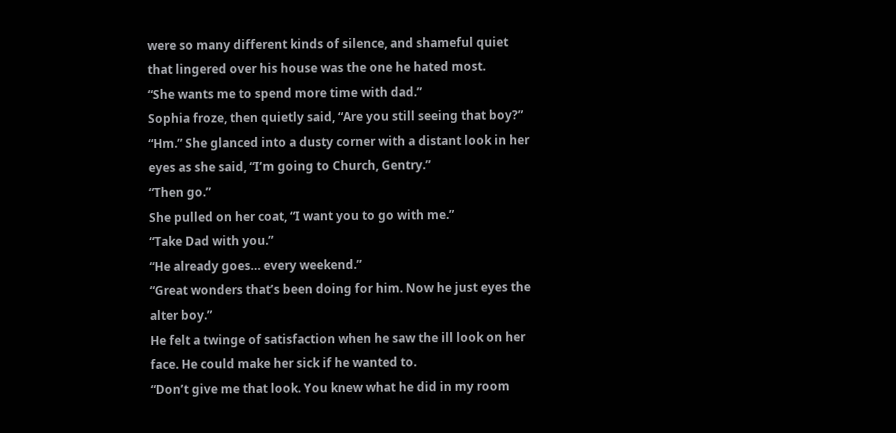were so many different kinds of silence, and shameful quiet that lingered over his house was the one he hated most.
“She wants me to spend more time with dad.”
Sophia froze, then quietly said, “Are you still seeing that boy?”
“Hm.” She glanced into a dusty corner with a distant look in her eyes as she said, “I’m going to Church, Gentry.”
“Then go.”
She pulled on her coat, “I want you to go with me.”
“Take Dad with you.”
“He already goes… every weekend.”
“Great wonders that’s been doing for him. Now he just eyes the alter boy.”
He felt a twinge of satisfaction when he saw the ill look on her face. He could make her sick if he wanted to.
“Don’t give me that look. You knew what he did in my room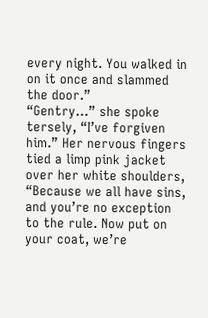every night. You walked in on it once and slammed the door.”
“Gentry…” she spoke tersely, “I’ve forgiven him.” Her nervous fingers tied a limp pink jacket over her white shoulders, “Because we all have sins, and you’re no exception to the rule. Now put on your coat, we’re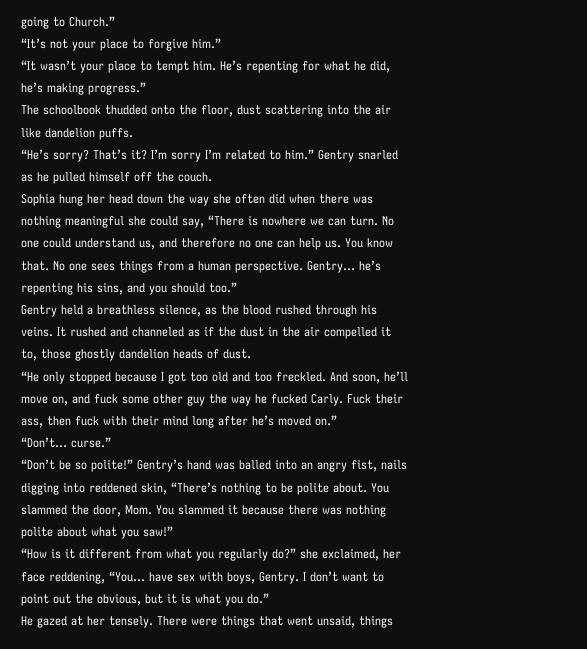going to Church.”
“It’s not your place to forgive him.”
“It wasn’t your place to tempt him. He’s repenting for what he did, he’s making progress.”
The schoolbook thudded onto the floor, dust scattering into the air like dandelion puffs.
“He’s sorry? That’s it? I’m sorry I’m related to him.” Gentry snarled as he pulled himself off the couch.
Sophia hung her head down the way she often did when there was nothing meaningful she could say, “There is nowhere we can turn. No one could understand us, and therefore no one can help us. You know that. No one sees things from a human perspective. Gentry... he’s repenting his sins, and you should too.”
Gentry held a breathless silence, as the blood rushed through his veins. It rushed and channeled as if the dust in the air compelled it to, those ghostly dandelion heads of dust.
“He only stopped because I got too old and too freckled. And soon, he’ll move on, and fuck some other guy the way he fucked Carly. Fuck their ass, then fuck with their mind long after he’s moved on.”
“Don’t… curse.”
“Don’t be so polite!” Gentry’s hand was balled into an angry fist, nails digging into reddened skin, “There’s nothing to be polite about. You slammed the door, Mom. You slammed it because there was nothing polite about what you saw!”
“How is it different from what you regularly do?” she exclaimed, her face reddening, “You… have sex with boys, Gentry. I don’t want to point out the obvious, but it is what you do.”
He gazed at her tensely. There were things that went unsaid, things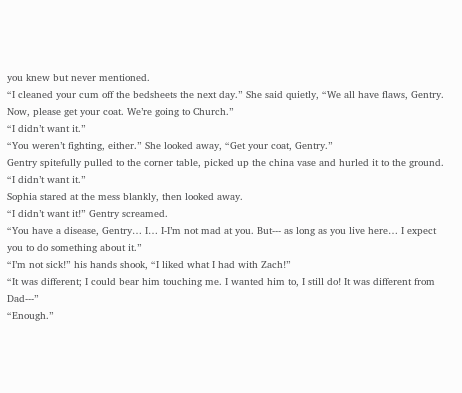you knew but never mentioned.
“I cleaned your cum off the bedsheets the next day.” She said quietly, “We all have flaws, Gentry. Now, please get your coat. We’re going to Church.”
“I didn’t want it.”
“You weren’t fighting, either.” She looked away, “Get your coat, Gentry.”
Gentry spitefully pulled to the corner table, picked up the china vase and hurled it to the ground.
“I didn’t want it.”
Sophia stared at the mess blankly, then looked away.
“I didn’t want it!” Gentry screamed.
“You have a disease, Gentry… I… I-I’m not mad at you. But--- as long as you live here… I expect you to do something about it.”
“I’m not sick!” his hands shook, “I liked what I had with Zach!”
“It was different; I could bear him touching me. I wanted him to, I still do! It was different from Dad---”
“Enough.”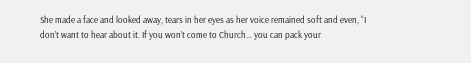She made a face and looked away, tears in her eyes as her voice remained soft and even, “I don’t want to hear about it. If you won’t come to Church… you can pack your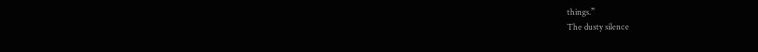things.”
The dusty silence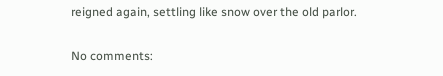reigned again, settling like snow over the old parlor.

No comments: